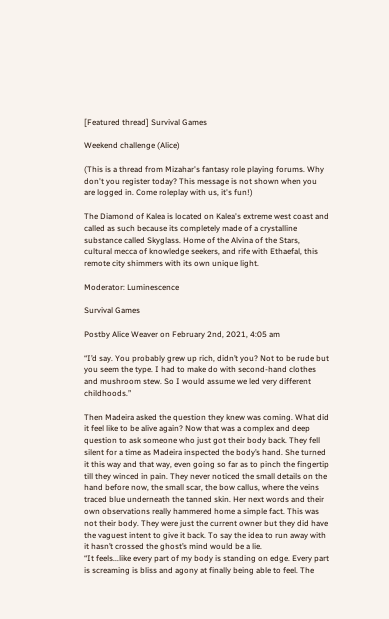[Featured thread] Survival Games

Weekend challenge (Alice)

(This is a thread from Mizahar's fantasy role playing forums. Why don't you register today? This message is not shown when you are logged in. Come roleplay with us, it's fun!)

The Diamond of Kalea is located on Kalea's extreme west coast and called as such because its completely made of a crystalline substance called Skyglass. Home of the Alvina of the Stars, cultural mecca of knowledge seekers, and rife with Ethaefal, this remote city shimmers with its own unique light.

Moderator: Luminescence

Survival Games

Postby Alice Weaver on February 2nd, 2021, 4:05 am

“I’d say. You probably grew up rich, didn’t you? Not to be rude but you seem the type. I had to make do with second-hand clothes and mushroom stew. So I would assume we led very different childhoods.”

Then Madeira asked the question they knew was coming. What did it feel like to be alive again? Now that was a complex and deep question to ask someone who just got their body back. They fell silent for a time as Madeira inspected the body’s hand. She turned it this way and that way, even going so far as to pinch the fingertip till they winced in pain. They never noticed the small details on the hand before now, the small scar, the bow callus, where the veins traced blue underneath the tanned skin. Her next words and their own observations really hammered home a simple fact. This was not their body. They were just the current owner but they did have the vaguest intent to give it back. To say the idea to run away with it hasn’t crossed the ghost’s mind would be a lie.
“It feels...like every part of my body is standing on edge. Every part is screaming is bliss and agony at finally being able to feel. The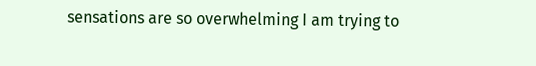sensations are so overwhelming I am trying to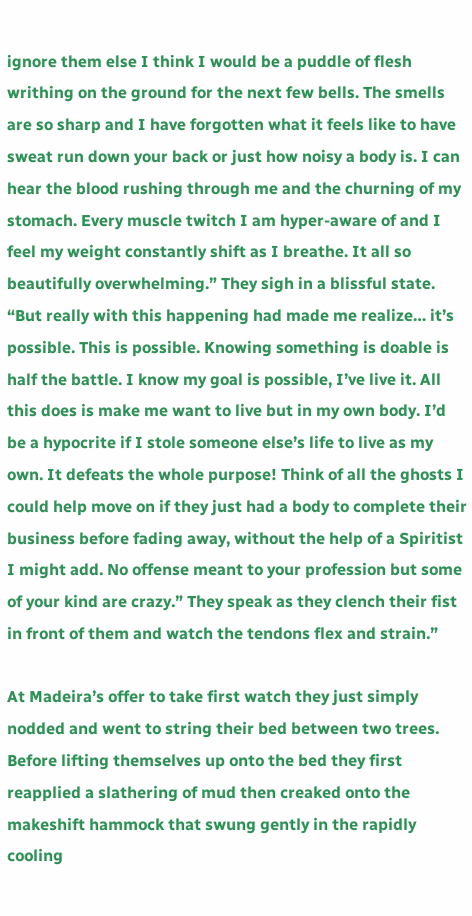ignore them else I think I would be a puddle of flesh writhing on the ground for the next few bells. The smells are so sharp and I have forgotten what it feels like to have sweat run down your back or just how noisy a body is. I can hear the blood rushing through me and the churning of my stomach. Every muscle twitch I am hyper-aware of and I feel my weight constantly shift as I breathe. It all so beautifully overwhelming.” They sigh in a blissful state. “But really with this happening had made me realize… it’s possible. This is possible. Knowing something is doable is half the battle. I know my goal is possible, I’ve live it. All this does is make me want to live but in my own body. I’d be a hypocrite if I stole someone else’s life to live as my own. It defeats the whole purpose! Think of all the ghosts I could help move on if they just had a body to complete their business before fading away, without the help of a Spiritist I might add. No offense meant to your profession but some of your kind are crazy.” They speak as they clench their fist in front of them and watch the tendons flex and strain.”

At Madeira’s offer to take first watch they just simply nodded and went to string their bed between two trees. Before lifting themselves up onto the bed they first reapplied a slathering of mud then creaked onto the makeshift hammock that swung gently in the rapidly cooling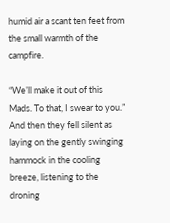humid air a scant ten feet from the small warmth of the campfire.

“We’ll make it out of this Mads. To that, I swear to you.” And then they fell silent as laying on the gently swinging hammock in the cooling breeze, listening to the droning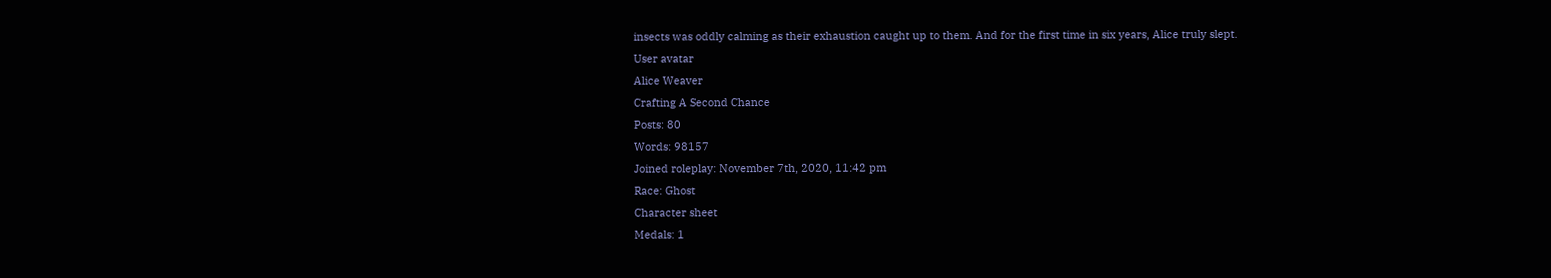insects was oddly calming as their exhaustion caught up to them. And for the first time in six years, Alice truly slept.
User avatar
Alice Weaver
Crafting A Second Chance
Posts: 80
Words: 98157
Joined roleplay: November 7th, 2020, 11:42 pm
Race: Ghost
Character sheet
Medals: 1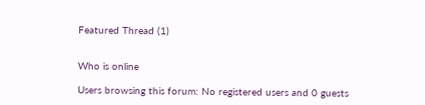Featured Thread (1)


Who is online

Users browsing this forum: No registered users and 0 guests